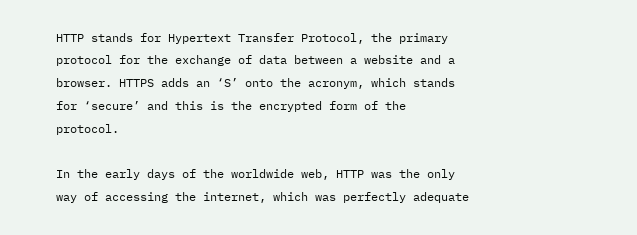HTTP stands for Hypertext Transfer Protocol, the primary protocol for the exchange of data between a website and a browser. HTTPS adds an ‘S’ onto the acronym, which stands for ‘secure’ and this is the encrypted form of the protocol.

In the early days of the worldwide web, HTTP was the only way of accessing the internet, which was perfectly adequate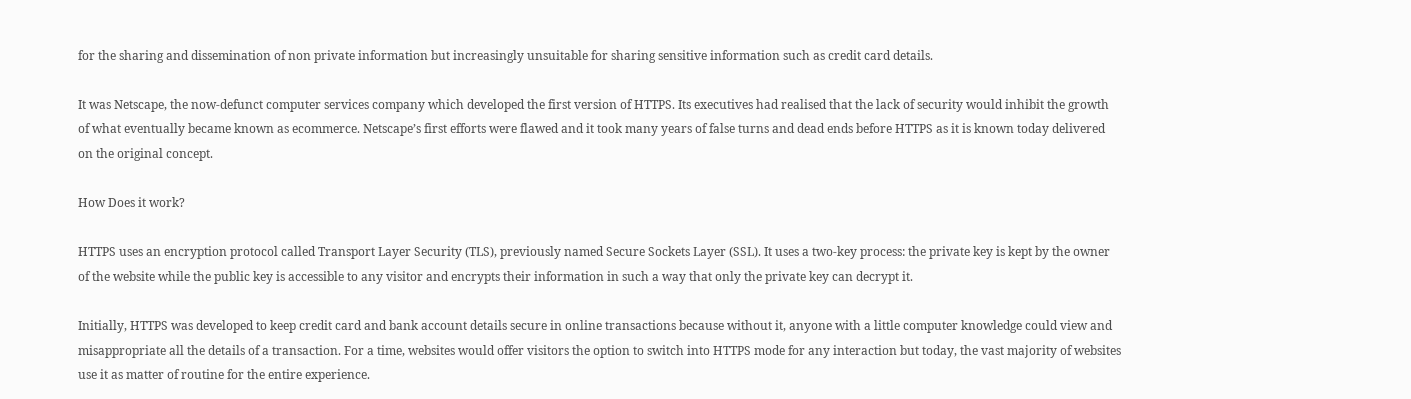for the sharing and dissemination of non private information but increasingly unsuitable for sharing sensitive information such as credit card details.

It was Netscape, the now-defunct computer services company which developed the first version of HTTPS. Its executives had realised that the lack of security would inhibit the growth of what eventually became known as ecommerce. Netscape’s first efforts were flawed and it took many years of false turns and dead ends before HTTPS as it is known today delivered on the original concept.

How Does it work?

HTTPS uses an encryption protocol called Transport Layer Security (TLS), previously named Secure Sockets Layer (SSL). It uses a two-key process: the private key is kept by the owner of the website while the public key is accessible to any visitor and encrypts their information in such a way that only the private key can decrypt it.

Initially, HTTPS was developed to keep credit card and bank account details secure in online transactions because without it, anyone with a little computer knowledge could view and misappropriate all the details of a transaction. For a time, websites would offer visitors the option to switch into HTTPS mode for any interaction but today, the vast majority of websites use it as matter of routine for the entire experience.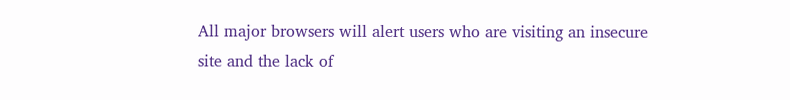All major browsers will alert users who are visiting an insecure site and the lack of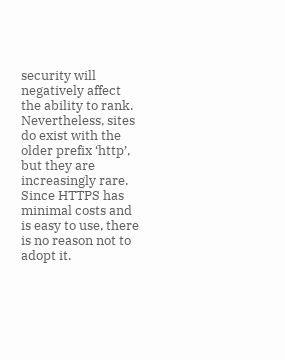security will negatively affect the ability to rank. Nevertheless, sites do exist with the older prefix ‘http’, but they are increasingly rare. Since HTTPS has minimal costs and is easy to use, there is no reason not to adopt it.